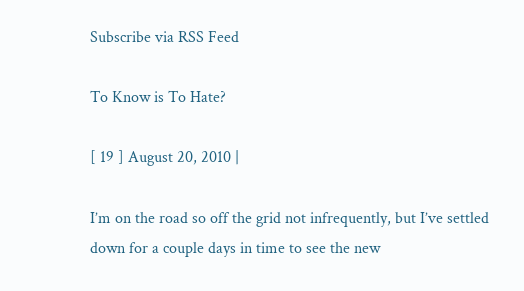Subscribe via RSS Feed

To Know is To Hate?

[ 19 ] August 20, 2010 |

I’m on the road so off the grid not infrequently, but I’ve settled down for a couple days in time to see the new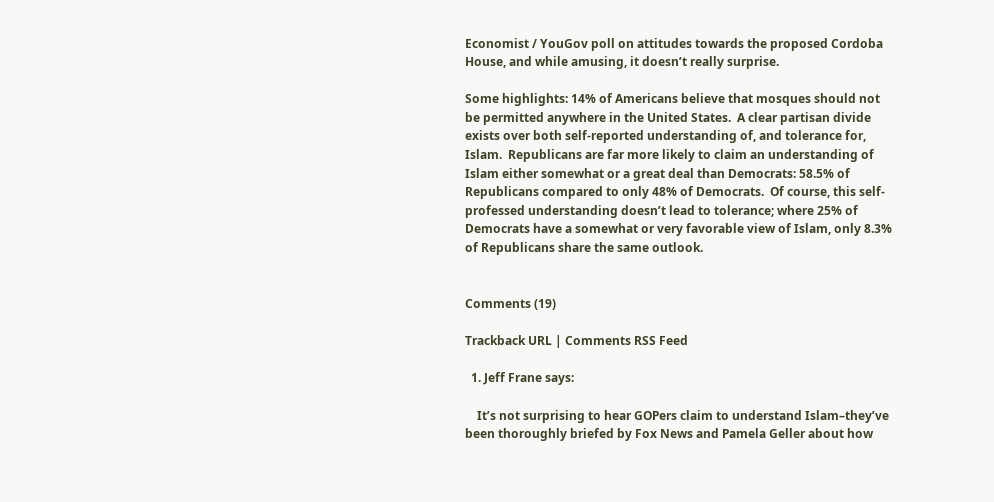Economist / YouGov poll on attitudes towards the proposed Cordoba House, and while amusing, it doesn’t really surprise.

Some highlights: 14% of Americans believe that mosques should not be permitted anywhere in the United States.  A clear partisan divide exists over both self-reported understanding of, and tolerance for, Islam.  Republicans are far more likely to claim an understanding of Islam either somewhat or a great deal than Democrats: 58.5% of Republicans compared to only 48% of Democrats.  Of course, this self-professed understanding doesn’t lead to tolerance; where 25% of Democrats have a somewhat or very favorable view of Islam, only 8.3% of Republicans share the same outlook.


Comments (19)

Trackback URL | Comments RSS Feed

  1. Jeff Frane says:

    It’s not surprising to hear GOPers claim to understand Islam–they’ve been thoroughly briefed by Fox News and Pamela Geller about how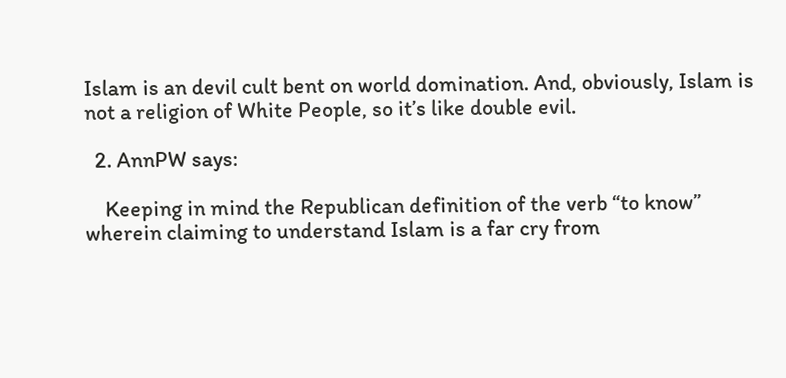Islam is an devil cult bent on world domination. And, obviously, Islam is not a religion of White People, so it’s like double evil.

  2. AnnPW says:

    Keeping in mind the Republican definition of the verb “to know” wherein claiming to understand Islam is a far cry from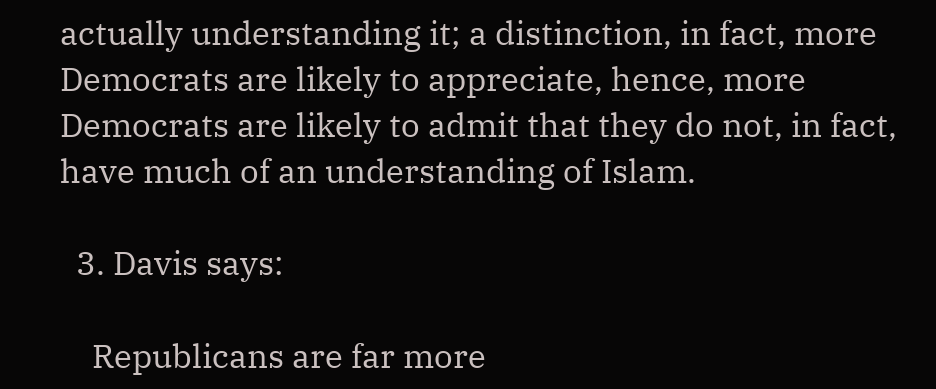actually understanding it; a distinction, in fact, more Democrats are likely to appreciate, hence, more Democrats are likely to admit that they do not, in fact, have much of an understanding of Islam.

  3. Davis says:

    Republicans are far more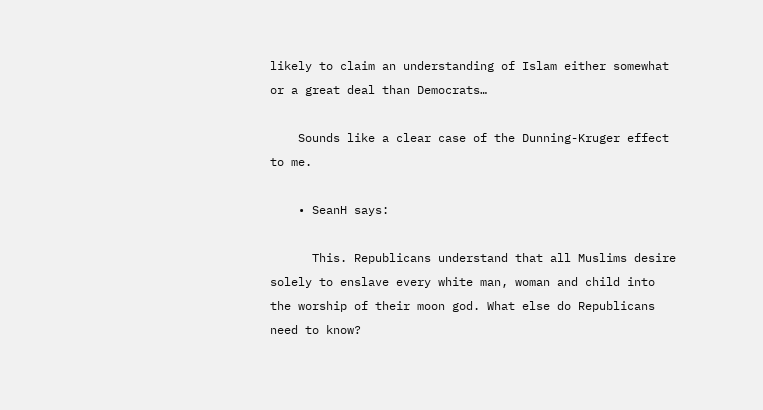likely to claim an understanding of Islam either somewhat or a great deal than Democrats…

    Sounds like a clear case of the Dunning-Kruger effect to me.

    • SeanH says:

      This. Republicans understand that all Muslims desire solely to enslave every white man, woman and child into the worship of their moon god. What else do Republicans need to know?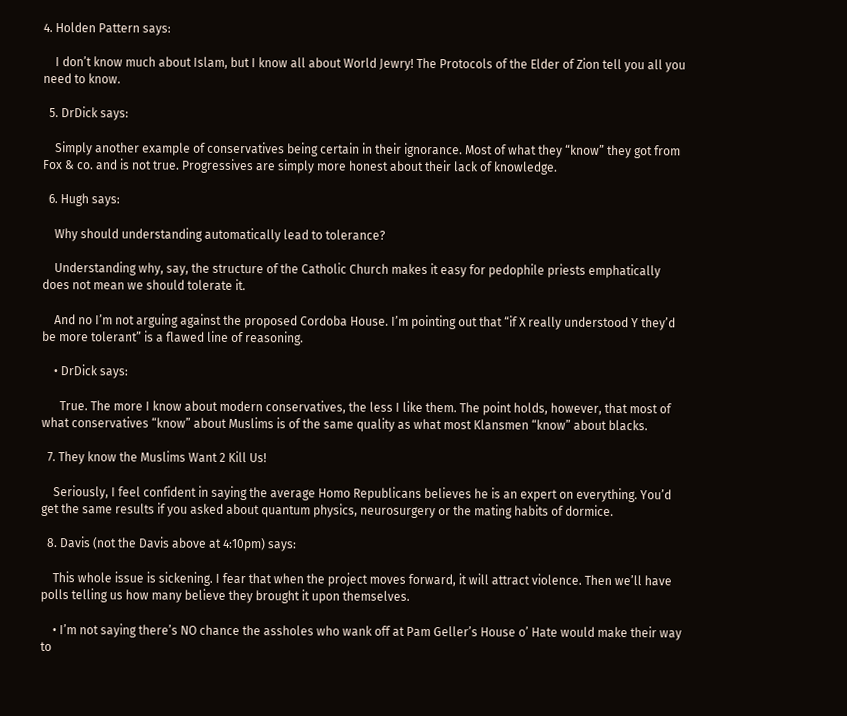4. Holden Pattern says:

    I don’t know much about Islam, but I know all about World Jewry! The Protocols of the Elder of Zion tell you all you need to know.

  5. DrDick says:

    Simply another example of conservatives being certain in their ignorance. Most of what they “know” they got from Fox & co. and is not true. Progressives are simply more honest about their lack of knowledge.

  6. Hugh says:

    Why should understanding automatically lead to tolerance?

    Understanding why, say, the structure of the Catholic Church makes it easy for pedophile priests emphatically does not mean we should tolerate it.

    And no I’m not arguing against the proposed Cordoba House. I’m pointing out that “if X really understood Y they’d be more tolerant” is a flawed line of reasoning.

    • DrDick says:

      True. The more I know about modern conservatives, the less I like them. The point holds, however, that most of what conservatives “know” about Muslims is of the same quality as what most Klansmen “know” about blacks.

  7. They know the Muslims Want 2 Kill Us!

    Seriously, I feel confident in saying the average Homo Republicans believes he is an expert on everything. You’d get the same results if you asked about quantum physics, neurosurgery or the mating habits of dormice.

  8. Davis (not the Davis above at 4:10pm) says:

    This whole issue is sickening. I fear that when the project moves forward, it will attract violence. Then we’ll have polls telling us how many believe they brought it upon themselves.

    • I’m not saying there’s NO chance the assholes who wank off at Pam Geller’s House o’ Hate would make their way to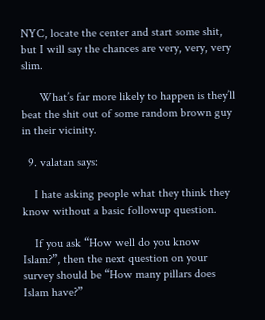NYC, locate the center and start some shit, but I will say the chances are very, very, very slim.

      What’s far more likely to happen is they’ll beat the shit out of some random brown guy in their vicinity.

  9. valatan says:

    I hate asking people what they think they know without a basic followup question.

    If you ask “How well do you know Islam?”, then the next question on your survey should be “How many pillars does Islam have?”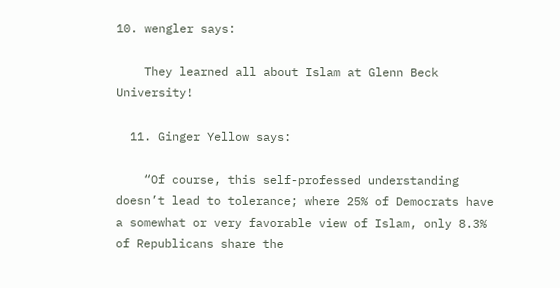10. wengler says:

    They learned all about Islam at Glenn Beck University!

  11. Ginger Yellow says:

    “Of course, this self-professed understanding doesn’t lead to tolerance; where 25% of Democrats have a somewhat or very favorable view of Islam, only 8.3% of Republicans share the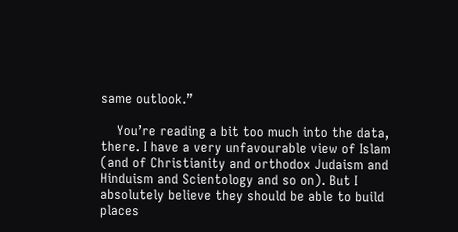same outlook.”

    You’re reading a bit too much into the data, there. I have a very unfavourable view of Islam (and of Christianity and orthodox Judaism and Hinduism and Scientology and so on). But I absolutely believe they should be able to build places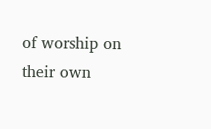of worship on their own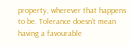property, wherever that happens to be. Tolerance doesn’t mean having a favourable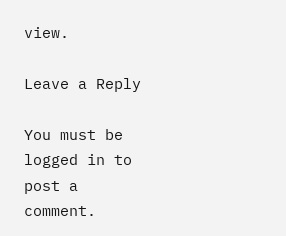view.

Leave a Reply

You must be logged in to post a comment.